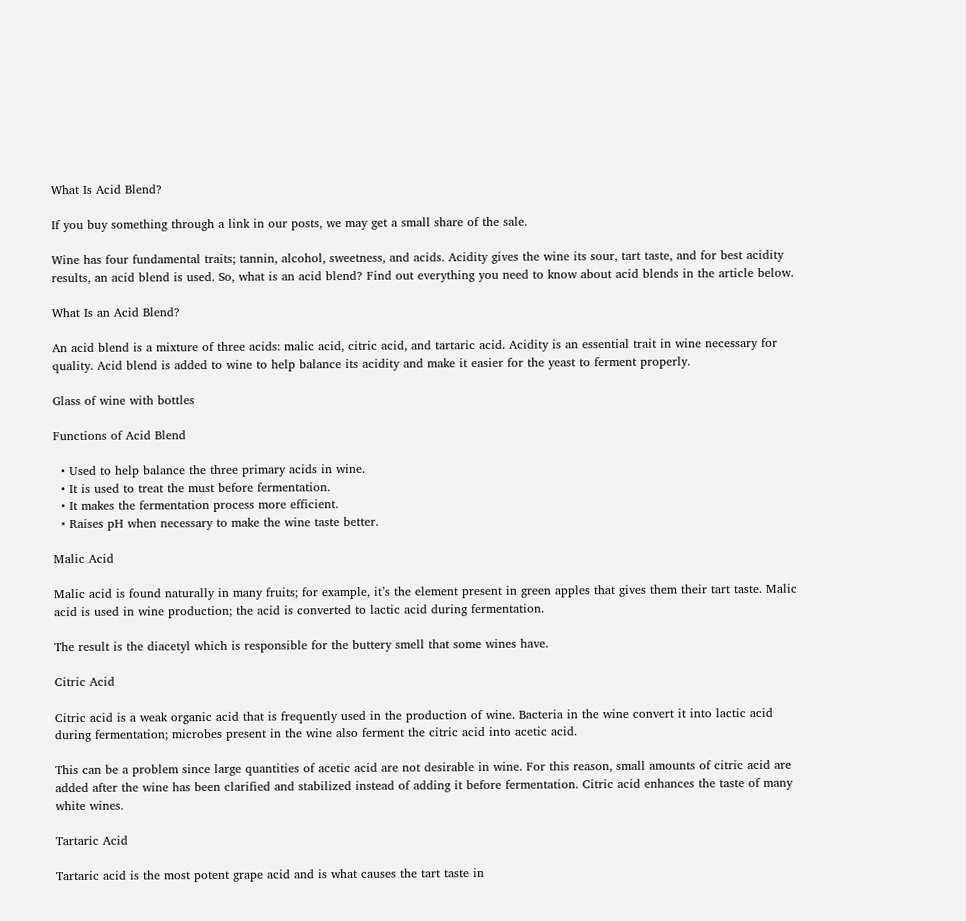What Is Acid Blend?

If you buy something through a link in our posts, we may get a small share of the sale.

Wine has four fundamental traits; tannin, alcohol, sweetness, and acids. Acidity gives the wine its sour, tart taste, and for best acidity results, an acid blend is used. So, what is an acid blend? Find out everything you need to know about acid blends in the article below.

What Is an Acid Blend?

An acid blend is a mixture of three acids: malic acid, citric acid, and tartaric acid. Acidity is an essential trait in wine necessary for quality. Acid blend is added to wine to help balance its acidity and make it easier for the yeast to ferment properly.

Glass of wine with bottles

Functions of Acid Blend

  • Used to help balance the three primary acids in wine.
  • It is used to treat the must before fermentation.
  • It makes the fermentation process more efficient.
  • Raises pH when necessary to make the wine taste better.

Malic Acid

Malic acid is found naturally in many fruits; for example, it’s the element present in green apples that gives them their tart taste. Malic acid is used in wine production; the acid is converted to lactic acid during fermentation.

The result is the diacetyl which is responsible for the buttery smell that some wines have.

Citric Acid

Citric acid is a weak organic acid that is frequently used in the production of wine. Bacteria in the wine convert it into lactic acid during fermentation; microbes present in the wine also ferment the citric acid into acetic acid.

This can be a problem since large quantities of acetic acid are not desirable in wine. For this reason, small amounts of citric acid are added after the wine has been clarified and stabilized instead of adding it before fermentation. Citric acid enhances the taste of many white wines.

Tartaric Acid

Tartaric acid is the most potent grape acid and is what causes the tart taste in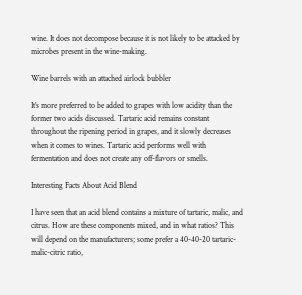wine. It does not decompose because it is not likely to be attacked by microbes present in the wine-making.

Wine barrels with an attached airlock bubbler

It’s more preferred to be added to grapes with low acidity than the former two acids discussed. Tartaric acid remains constant throughout the ripening period in grapes, and it slowly decreases when it comes to wines. Tartaric acid performs well with fermentation and does not create any off-flavors or smells.

Interesting Facts About Acid Blend

I have seen that an acid blend contains a mixture of tartaric, malic, and citrus. How are these components mixed, and in what ratios? This will depend on the manufacturers; some prefer a 40-40-20 tartaric-malic-citric ratio,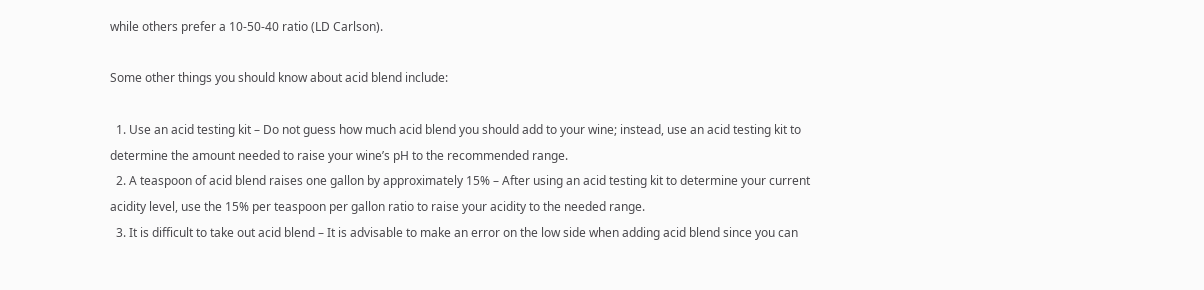while others prefer a 10-50-40 ratio (LD Carlson).

Some other things you should know about acid blend include:

  1. Use an acid testing kit – Do not guess how much acid blend you should add to your wine; instead, use an acid testing kit to determine the amount needed to raise your wine’s pH to the recommended range.
  2. A teaspoon of acid blend raises one gallon by approximately 15% – After using an acid testing kit to determine your current acidity level, use the 15% per teaspoon per gallon ratio to raise your acidity to the needed range.
  3. It is difficult to take out acid blend – It is advisable to make an error on the low side when adding acid blend since you can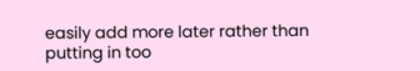easily add more later rather than putting in too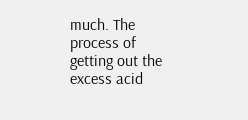much. The process of getting out the excess acid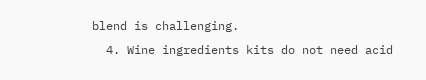blend is challenging.
  4. Wine ingredients kits do not need acid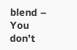blend – You don’t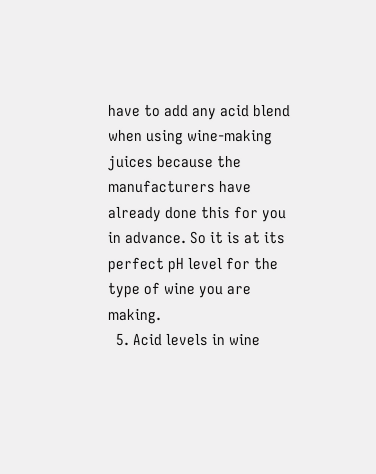have to add any acid blend when using wine-making juices because the manufacturers have already done this for you in advance. So it is at its perfect pH level for the type of wine you are making.
  5. Acid levels in wine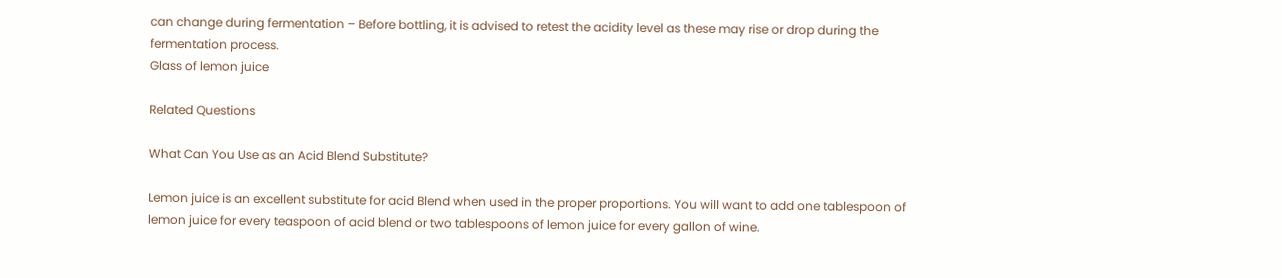can change during fermentation – Before bottling, it is advised to retest the acidity level as these may rise or drop during the fermentation process.
Glass of lemon juice

Related Questions

What Can You Use as an Acid Blend Substitute?

Lemon juice is an excellent substitute for acid Blend when used in the proper proportions. You will want to add one tablespoon of lemon juice for every teaspoon of acid blend or two tablespoons of lemon juice for every gallon of wine.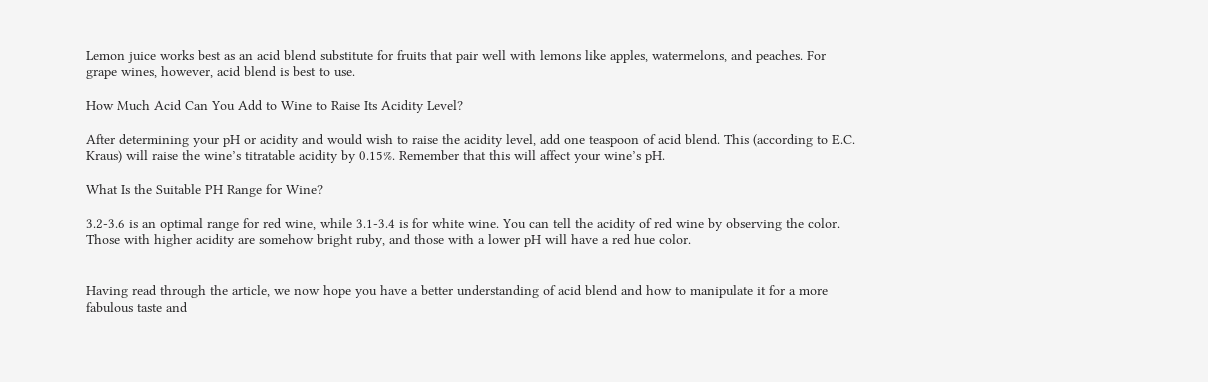Lemon juice works best as an acid blend substitute for fruits that pair well with lemons like apples, watermelons, and peaches. For grape wines, however, acid blend is best to use.

How Much Acid Can You Add to Wine to Raise Its Acidity Level?

After determining your pH or acidity and would wish to raise the acidity level, add one teaspoon of acid blend. This (according to E.C. Kraus) will raise the wine’s titratable acidity by 0.15%. Remember that this will affect your wine’s pH.

What Is the Suitable PH Range for Wine?

3.2-3.6 is an optimal range for red wine, while 3.1-3.4 is for white wine. You can tell the acidity of red wine by observing the color. Those with higher acidity are somehow bright ruby, and those with a lower pH will have a red hue color.


Having read through the article, we now hope you have a better understanding of acid blend and how to manipulate it for a more fabulous taste and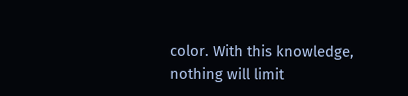color. With this knowledge, nothing will limit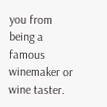you from being a famous winemaker or wine taster.